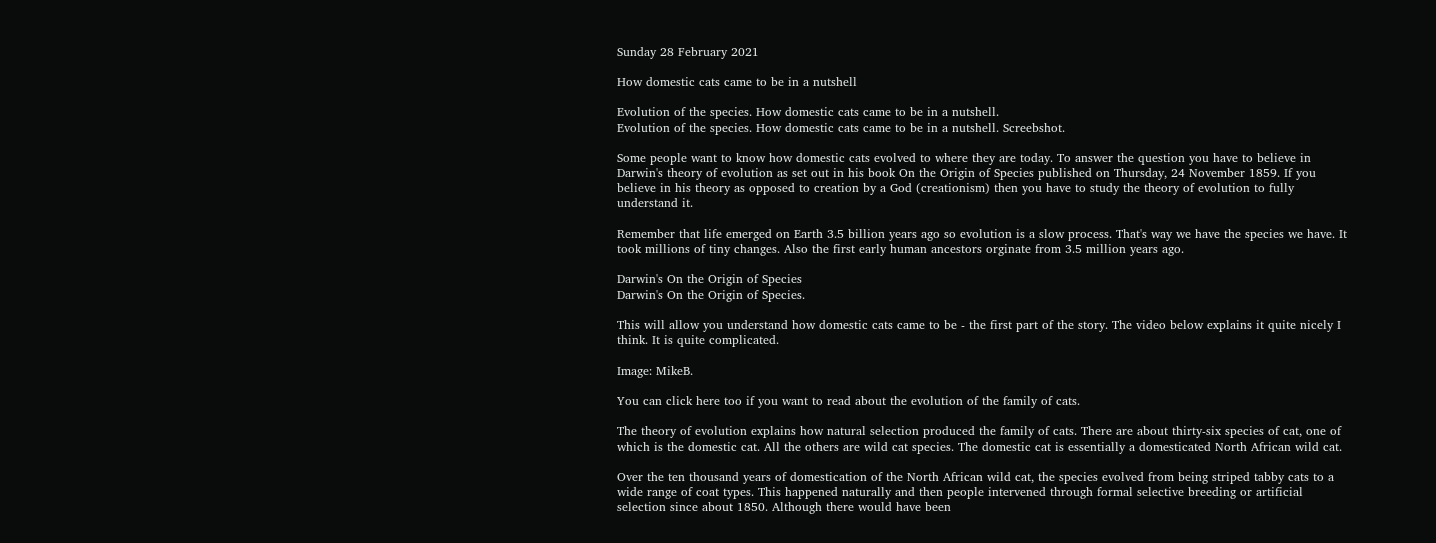Sunday 28 February 2021

How domestic cats came to be in a nutshell

Evolution of the species. How domestic cats came to be in a nutshell.
Evolution of the species. How domestic cats came to be in a nutshell. Screebshot.

Some people want to know how domestic cats evolved to where they are today. To answer the question you have to believe in Darwin's theory of evolution as set out in his book On the Origin of Species published on Thursday, 24 November 1859. If you believe in his theory as opposed to creation by a God (creationism) then you have to study the theory of evolution to fully understand it.

Remember that life emerged on Earth 3.5 billion years ago so evolution is a slow process. That's way we have the species we have. It took millions of tiny changes. Also the first early human ancestors orginate from 3.5 million years ago.

Darwin's On the Origin of Species
Darwin's On the Origin of Species.

This will allow you understand how domestic cats came to be - the first part of the story. The video below explains it quite nicely I think. It is quite complicated.

Image: MikeB.

You can click here too if you want to read about the evolution of the family of cats.

The theory of evolution explains how natural selection produced the family of cats. There are about thirty-six species of cat, one of which is the domestic cat. All the others are wild cat species. The domestic cat is essentially a domesticated North African wild cat.

Over the ten thousand years of domestication of the North African wild cat, the species evolved from being striped tabby cats to a wide range of coat types. This happened naturally and then people intervened through formal selective breeding or artificial selection since about 1850. Although there would have been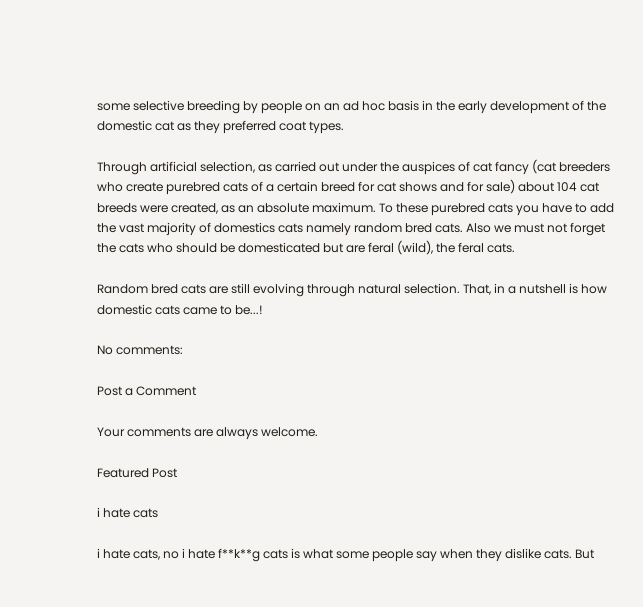some selective breeding by people on an ad hoc basis in the early development of the domestic cat as they preferred coat types.

Through artificial selection, as carried out under the auspices of cat fancy (cat breeders who create purebred cats of a certain breed for cat shows and for sale) about 104 cat breeds were created, as an absolute maximum. To these purebred cats you have to add the vast majority of domestics cats namely random bred cats. Also we must not forget the cats who should be domesticated but are feral (wild), the feral cats.

Random bred cats are still evolving through natural selection. That, in a nutshell is how domestic cats came to be...!

No comments:

Post a Comment

Your comments are always welcome.

Featured Post

i hate cats

i hate cats, no i hate f**k**g cats is what some people say when they dislike cats. But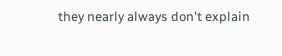they nearly always don't explain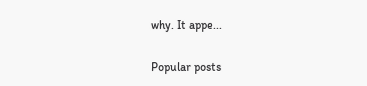why. It appe...

Popular posts